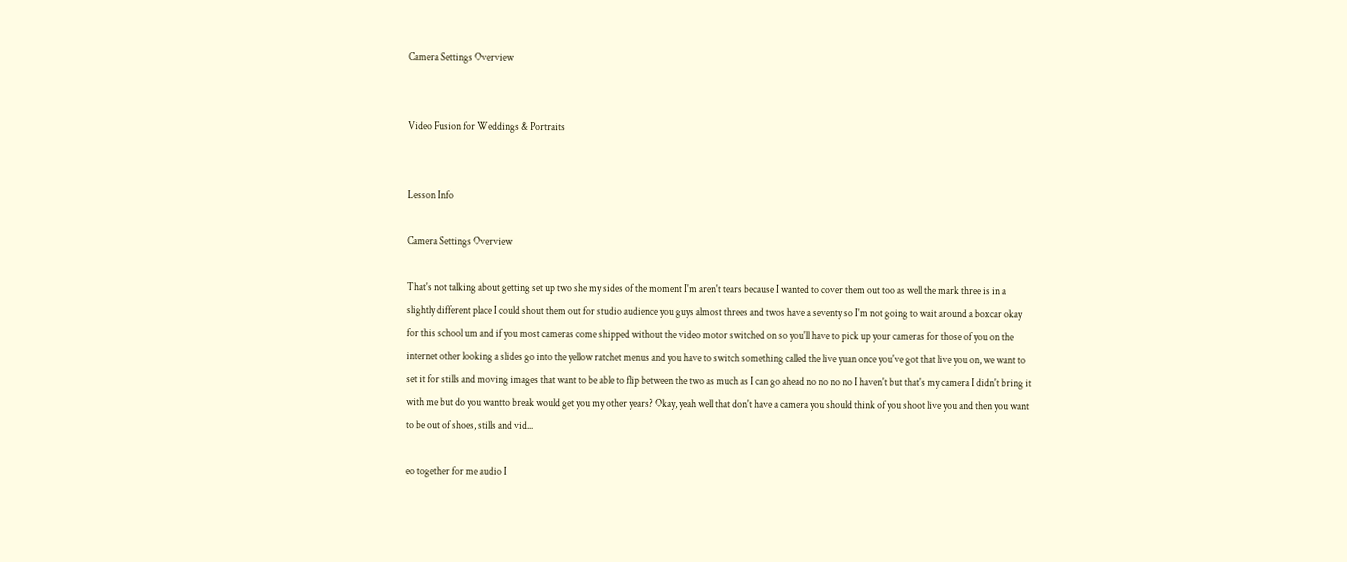Camera Settings Overview


Video Fusion for Weddings & Portraits


Lesson Info

Camera Settings Overview

That's not talking about getting set up two she my sides of the moment I'm aren't tears because I wanted to cover them out too as well the mark three is in a slightly different place I could shout them out for studio audience you guys almost threes and twos have a seventy so I'm not going to wait around a boxcar okay for this school um and if you most cameras come shipped without the video motor switched on so you'll have to pick up your cameras for those of you on the internet other looking a slides go into the yellow ratchet menus and you have to switch something called the live yuan once you've got that live you on, we want to set it for stills and moving images that want to be able to flip between the two as much as I can go ahead no no no no I haven't but that's my camera I didn't bring it with me but do you wantto break would get you my other years? Okay, yeah well that don't have a camera you should think of you shoot live you and then you want to be out of shoes, stills and vid...

eo together for me audio I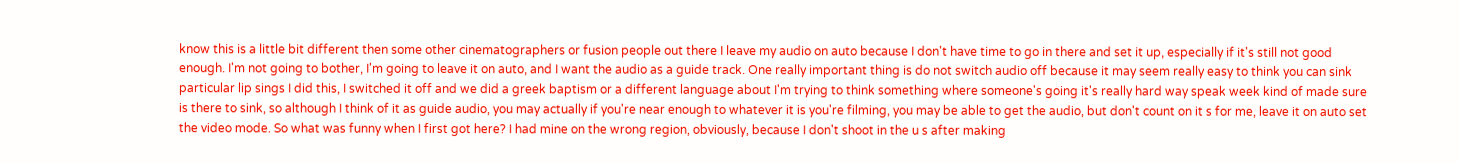know this is a little bit different then some other cinematographers or fusion people out there I leave my audio on auto because I don't have time to go in there and set it up, especially if it's still not good enough. I'm not going to bother, I'm going to leave it on auto, and I want the audio as a guide track. One really important thing is do not switch audio off because it may seem really easy to think you can sink particular lip sings I did this, I switched it off and we did a greek baptism or a different language about I'm trying to think something where someone's going it's really hard way speak week kind of made sure is there to sink, so although I think of it as guide audio, you may actually if you're near enough to whatever it is you're filming, you may be able to get the audio, but don't count on it s for me, leave it on auto set the video mode. So what was funny when I first got here? I had mine on the wrong region, obviously, because I don't shoot in the u s after making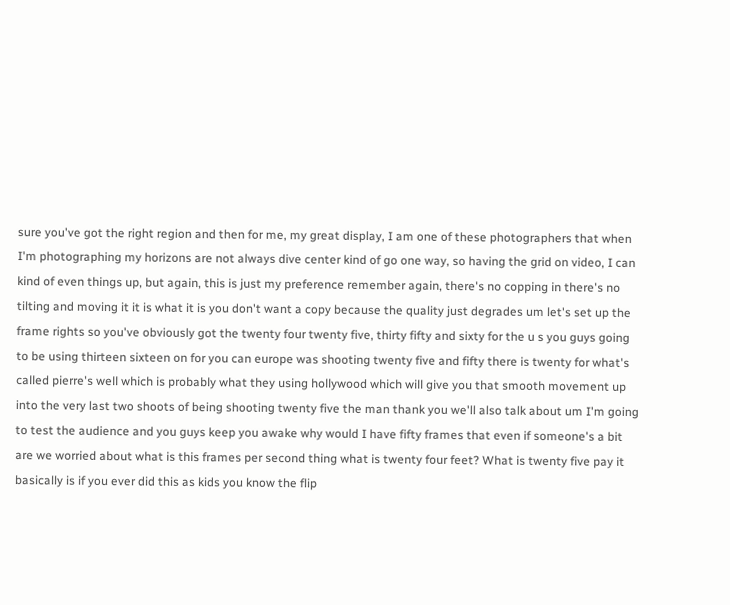sure you've got the right region and then for me, my great display, I am one of these photographers that when I'm photographing my horizons are not always dive center kind of go one way, so having the grid on video, I can kind of even things up, but again, this is just my preference remember again, there's no copping in there's no tilting and moving it it is what it is you don't want a copy because the quality just degrades um let's set up the frame rights so you've obviously got the twenty four twenty five, thirty fifty and sixty for the u s you guys going to be using thirteen sixteen on for you can europe was shooting twenty five and fifty there is twenty for what's called pierre's well which is probably what they using hollywood which will give you that smooth movement up into the very last two shoots of being shooting twenty five the man thank you we'll also talk about um I'm going to test the audience and you guys keep you awake why would I have fifty frames that even if someone's a bit are we worried about what is this frames per second thing what is twenty four feet? What is twenty five pay it basically is if you ever did this as kids you know the flip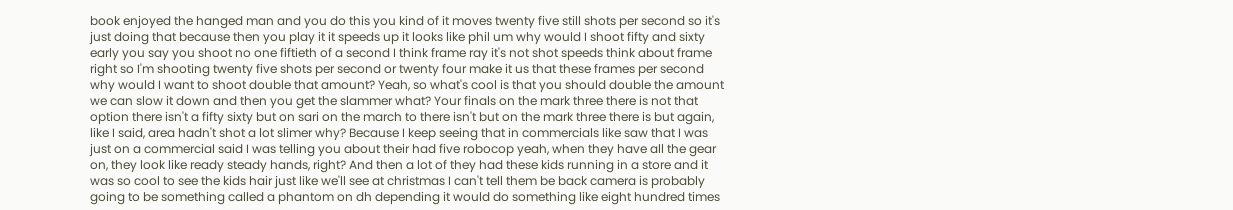book enjoyed the hanged man and you do this you kind of it moves twenty five still shots per second so it's just doing that because then you play it it speeds up it looks like phil um why would I shoot fifty and sixty early you say you shoot no one fiftieth of a second I think frame ray it's not shot speeds think about frame right so I'm shooting twenty five shots per second or twenty four make it us that these frames per second why would I want to shoot double that amount? Yeah, so what's cool is that you should double the amount we can slow it down and then you get the slammer what? Your finals on the mark three there is not that option there isn't a fifty sixty but on sari on the march to there isn't but on the mark three there is but again, like I said, area hadn't shot a lot slimer why? Because I keep seeing that in commercials like saw that I was just on a commercial said I was telling you about their had five robocop yeah, when they have all the gear on, they look like ready steady hands, right? And then a lot of they had these kids running in a store and it was so cool to see the kids hair just like we'll see at christmas I can't tell them be back camera is probably going to be something called a phantom on dh depending it would do something like eight hundred times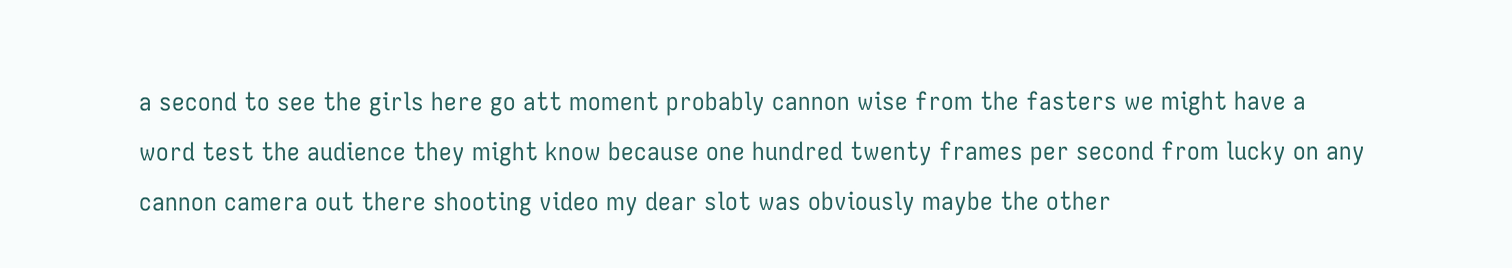a second to see the girls here go att moment probably cannon wise from the fasters we might have a word test the audience they might know because one hundred twenty frames per second from lucky on any cannon camera out there shooting video my dear slot was obviously maybe the other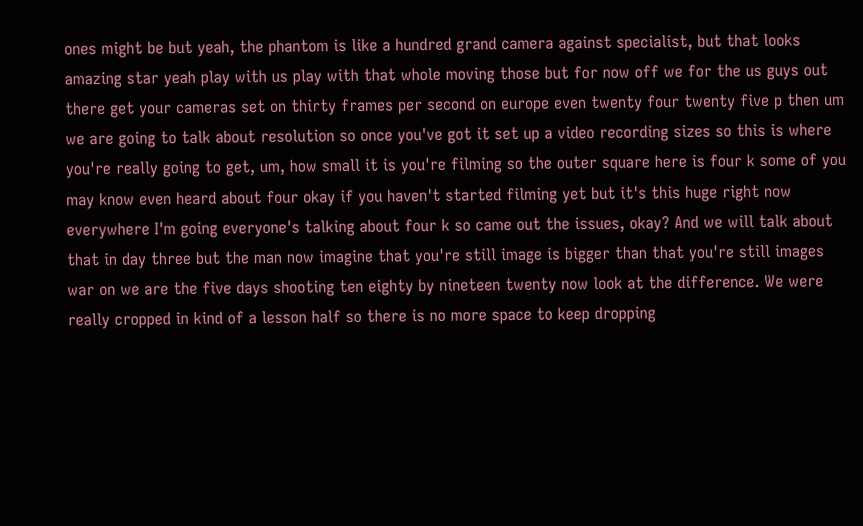ones might be but yeah, the phantom is like a hundred grand camera against specialist, but that looks amazing star yeah play with us play with that whole moving those but for now off we for the us guys out there get your cameras set on thirty frames per second on europe even twenty four twenty five p then um we are going to talk about resolution so once you've got it set up a video recording sizes so this is where you're really going to get, um, how small it is you're filming so the outer square here is four k some of you may know even heard about four okay if you haven't started filming yet but it's this huge right now everywhere I'm going everyone's talking about four k so came out the issues, okay? And we will talk about that in day three but the man now imagine that you're still image is bigger than that you're still images war on we are the five days shooting ten eighty by nineteen twenty now look at the difference. We were really cropped in kind of a lesson half so there is no more space to keep dropping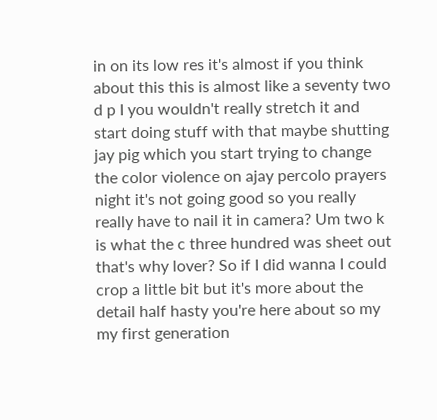in on its low res it's almost if you think about this this is almost like a seventy two d p I you wouldn't really stretch it and start doing stuff with that maybe shutting jay pig which you start trying to change the color violence on ajay percolo prayers night it's not going good so you really really have to nail it in camera? Um two k is what the c three hundred was sheet out that's why lover? So if I did wanna I could crop a little bit but it's more about the detail half hasty you're here about so my my first generation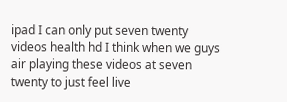ipad I can only put seven twenty videos health hd I think when we guys air playing these videos at seven twenty to just feel live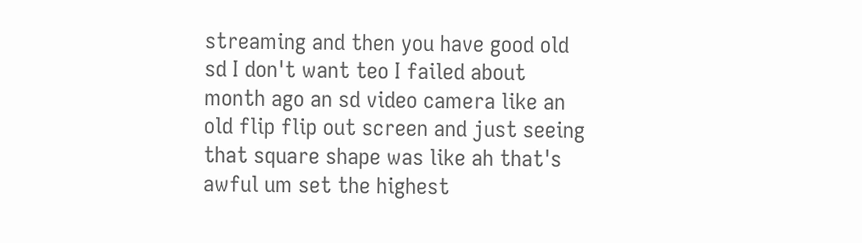streaming and then you have good old sd I don't want teo I failed about month ago an sd video camera like an old flip flip out screen and just seeing that square shape was like ah that's awful um set the highest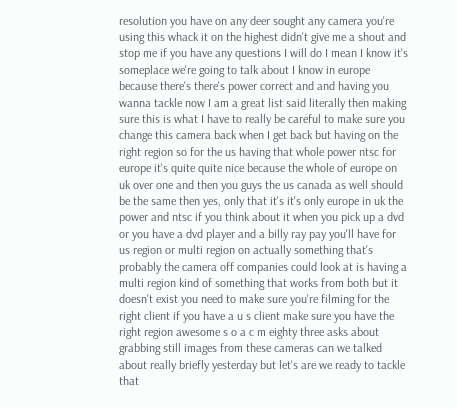resolution you have on any deer sought any camera you're using this whack it on the highest didn't give me a shout and stop me if you have any questions I will do I mean I know it's someplace we're going to talk about I know in europe because there's there's power correct and and having you wanna tackle now I am a great list said literally then making sure this is what I have to really be careful to make sure you change this camera back when I get back but having on the right region so for the us having that whole power ntsc for europe it's quite quite nice because the whole of europe on uk over one and then you guys the us canada as well should be the same then yes, only that it's it's only europe in uk the power and ntsc if you think about it when you pick up a dvd or you have a dvd player and a billy ray pay you'll have for us region or multi region on actually something that's probably the camera off companies could look at is having a multi region kind of something that works from both but it doesn't exist you need to make sure you're filming for the right client if you have a u s client make sure you have the right region awesome s o a c m eighty three asks about grabbing still images from these cameras can we talked about really briefly yesterday but let's are we ready to tackle that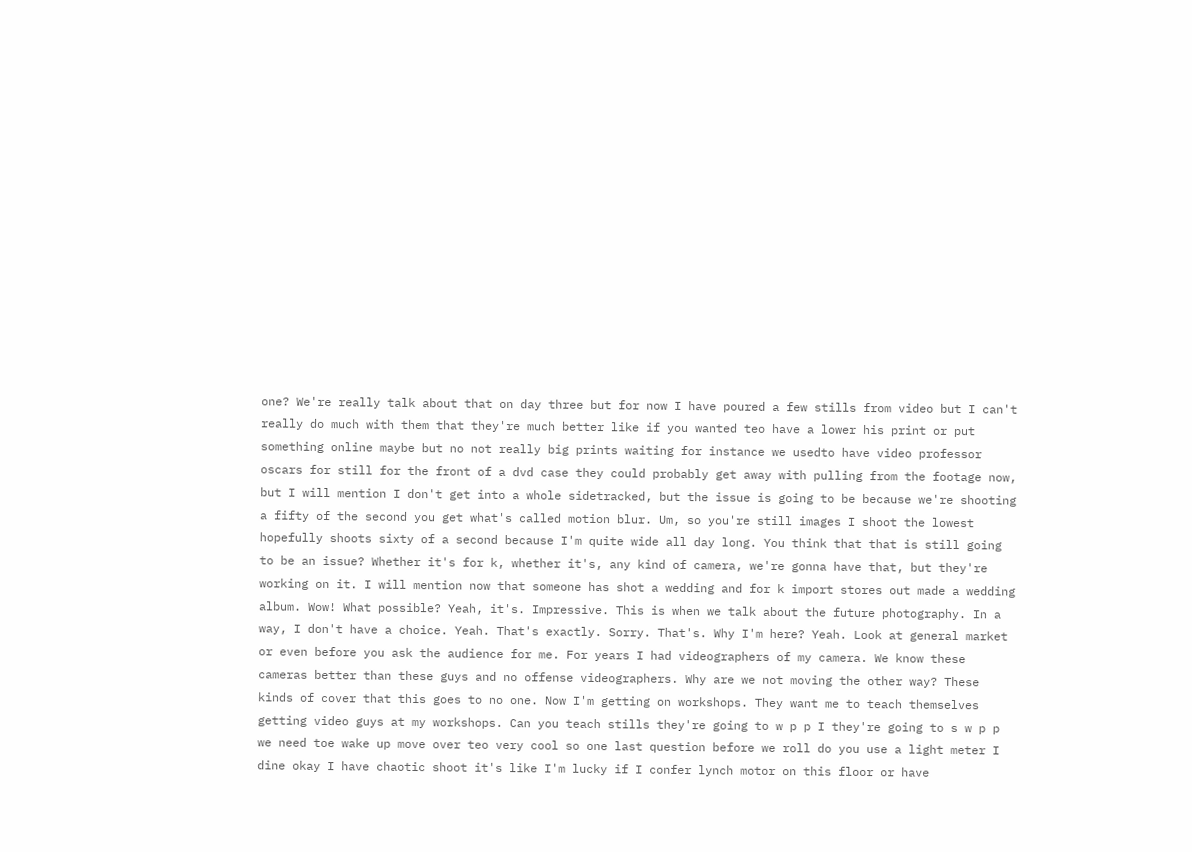one? We're really talk about that on day three but for now I have poured a few stills from video but I can't really do much with them that they're much better like if you wanted teo have a lower his print or put something online maybe but no not really big prints waiting for instance we usedto have video professor oscars for still for the front of a dvd case they could probably get away with pulling from the footage now, but I will mention I don't get into a whole sidetracked, but the issue is going to be because we're shooting a fifty of the second you get what's called motion blur. Um, so you're still images I shoot the lowest hopefully shoots sixty of a second because I'm quite wide all day long. You think that that is still going to be an issue? Whether it's for k, whether it's, any kind of camera, we're gonna have that, but they're working on it. I will mention now that someone has shot a wedding and for k import stores out made a wedding album. Wow! What possible? Yeah, it's. Impressive. This is when we talk about the future photography. In a way, I don't have a choice. Yeah. That's exactly. Sorry. That's. Why I'm here? Yeah. Look at general market or even before you ask the audience for me. For years I had videographers of my camera. We know these cameras better than these guys and no offense videographers. Why are we not moving the other way? These kinds of cover that this goes to no one. Now I'm getting on workshops. They want me to teach themselves getting video guys at my workshops. Can you teach stills they're going to w p p I they're going to s w p p we need toe wake up move over teo very cool so one last question before we roll do you use a light meter I dine okay I have chaotic shoot it's like I'm lucky if I confer lynch motor on this floor or have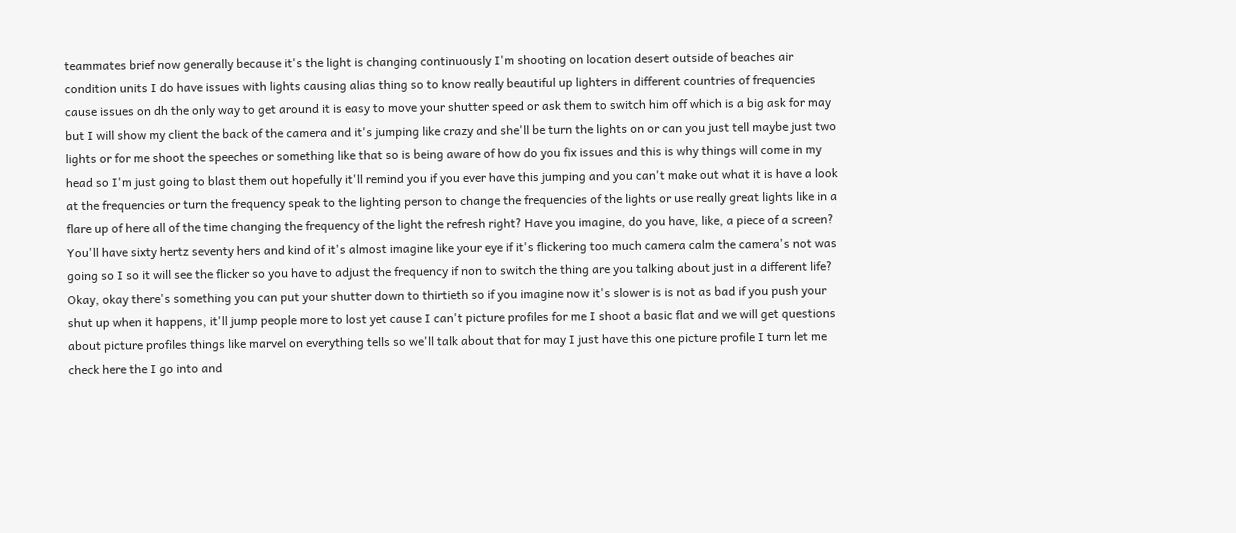teammates brief now generally because it's the light is changing continuously I'm shooting on location desert outside of beaches air condition units I do have issues with lights causing alias thing so to know really beautiful up lighters in different countries of frequencies cause issues on dh the only way to get around it is easy to move your shutter speed or ask them to switch him off which is a big ask for may but I will show my client the back of the camera and it's jumping like crazy and she'll be turn the lights on or can you just tell maybe just two lights or for me shoot the speeches or something like that so is being aware of how do you fix issues and this is why things will come in my head so I'm just going to blast them out hopefully it'll remind you if you ever have this jumping and you can't make out what it is have a look at the frequencies or turn the frequency speak to the lighting person to change the frequencies of the lights or use really great lights like in a flare up of here all of the time changing the frequency of the light the refresh right? Have you imagine, do you have, like, a piece of a screen? You'll have sixty hertz seventy hers and kind of it's almost imagine like your eye if it's flickering too much camera calm the camera's not was going so I so it will see the flicker so you have to adjust the frequency if non to switch the thing are you talking about just in a different life? Okay, okay there's something you can put your shutter down to thirtieth so if you imagine now it's slower is is not as bad if you push your shut up when it happens, it'll jump people more to lost yet cause I can't picture profiles for me I shoot a basic flat and we will get questions about picture profiles things like marvel on everything tells so we'll talk about that for may I just have this one picture profile I turn let me check here the I go into and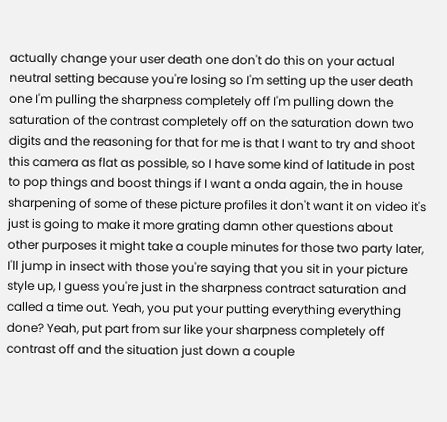actually change your user death one don't do this on your actual neutral setting because you're losing so I'm setting up the user death one I'm pulling the sharpness completely off I'm pulling down the saturation of the contrast completely off on the saturation down two digits and the reasoning for that for me is that I want to try and shoot this camera as flat as possible, so I have some kind of latitude in post to pop things and boost things if I want a onda again, the in house sharpening of some of these picture profiles it don't want it on video it's just is going to make it more grating damn other questions about other purposes it might take a couple minutes for those two party later, I'll jump in insect with those you're saying that you sit in your picture style up, I guess you're just in the sharpness contract saturation and called a time out. Yeah, you put your putting everything everything done? Yeah, put part from sur like your sharpness completely off contrast off and the situation just down a couple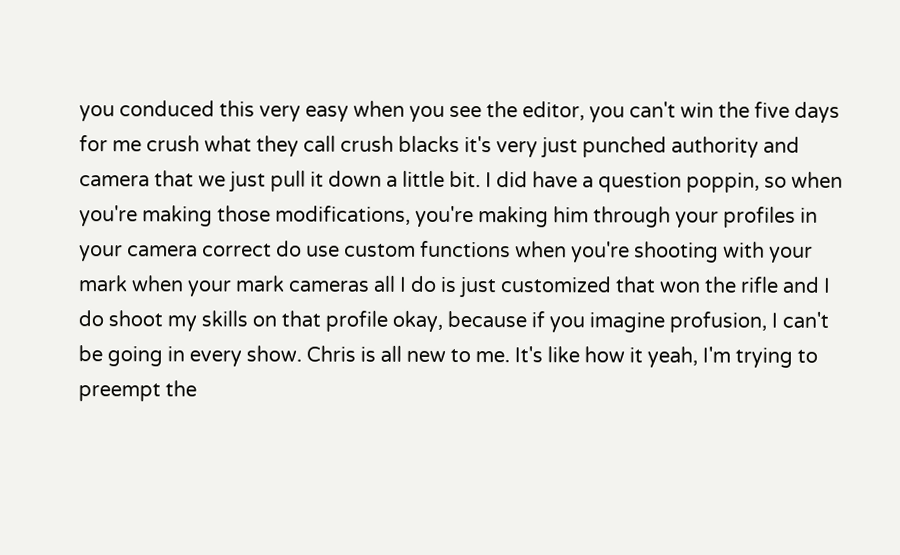you conduced this very easy when you see the editor, you can't win the five days for me crush what they call crush blacks it's very just punched authority and camera that we just pull it down a little bit. I did have a question poppin, so when you're making those modifications, you're making him through your profiles in your camera correct do use custom functions when you're shooting with your mark when your mark cameras all I do is just customized that won the rifle and I do shoot my skills on that profile okay, because if you imagine profusion, I can't be going in every show. Chris is all new to me. It's like how it yeah, I'm trying to preempt the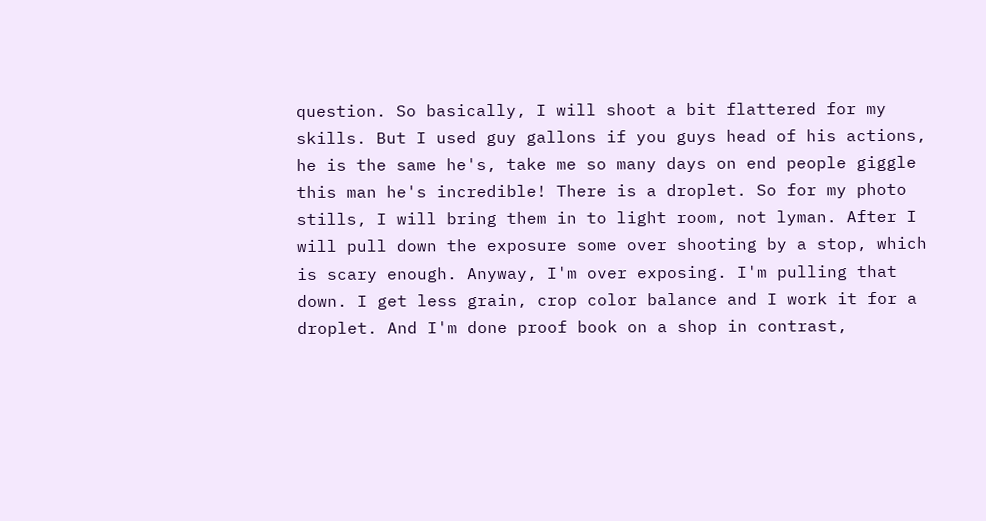question. So basically, I will shoot a bit flattered for my skills. But I used guy gallons if you guys head of his actions, he is the same he's, take me so many days on end people giggle this man he's incredible! There is a droplet. So for my photo stills, I will bring them in to light room, not lyman. After I will pull down the exposure some over shooting by a stop, which is scary enough. Anyway, I'm over exposing. I'm pulling that down. I get less grain, crop color balance and I work it for a droplet. And I'm done proof book on a shop in contrast,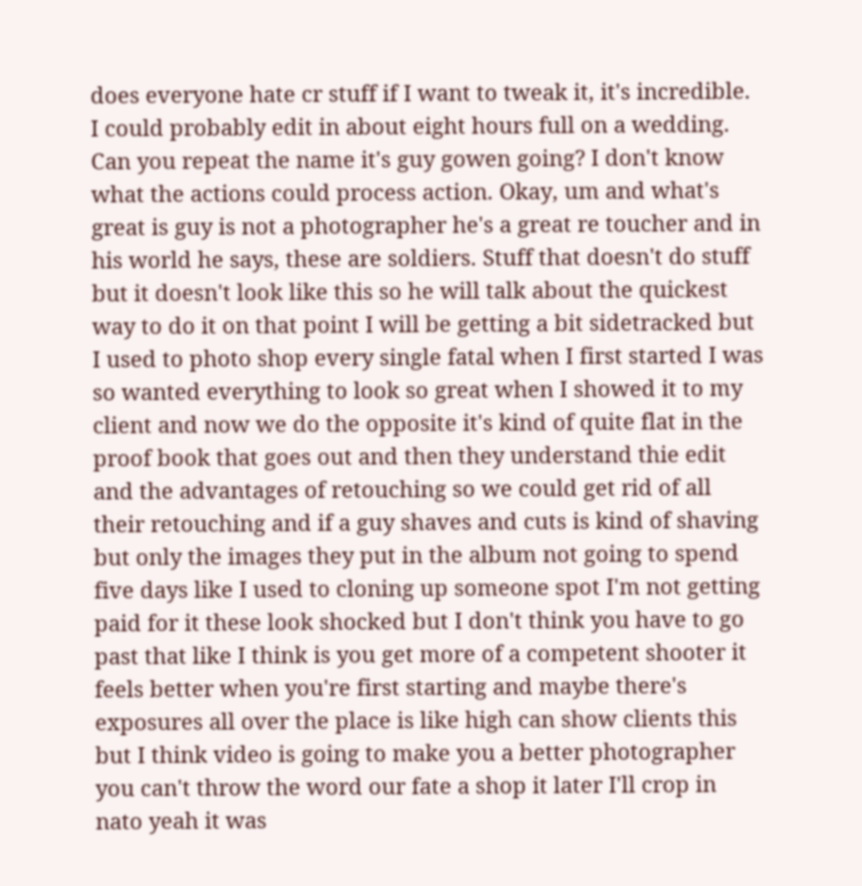does everyone hate cr stuff if I want to tweak it, it's incredible. I could probably edit in about eight hours full on a wedding. Can you repeat the name it's guy gowen going? I don't know what the actions could process action. Okay, um and what's great is guy is not a photographer he's a great re toucher and in his world he says, these are soldiers. Stuff that doesn't do stuff but it doesn't look like this so he will talk about the quickest way to do it on that point I will be getting a bit sidetracked but I used to photo shop every single fatal when I first started I was so wanted everything to look so great when I showed it to my client and now we do the opposite it's kind of quite flat in the proof book that goes out and then they understand thie edit and the advantages of retouching so we could get rid of all their retouching and if a guy shaves and cuts is kind of shaving but only the images they put in the album not going to spend five days like I used to cloning up someone spot I'm not getting paid for it these look shocked but I don't think you have to go past that like I think is you get more of a competent shooter it feels better when you're first starting and maybe there's exposures all over the place is like high can show clients this but I think video is going to make you a better photographer you can't throw the word our fate a shop it later I'll crop in nato yeah it was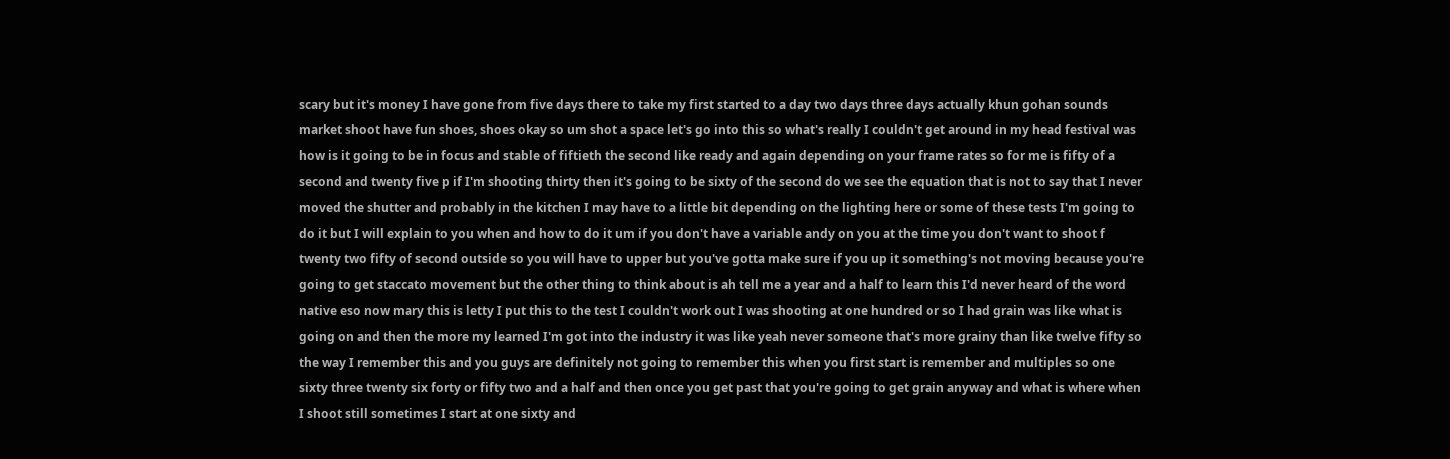scary but it's money I have gone from five days there to take my first started to a day two days three days actually khun gohan sounds market shoot have fun shoes, shoes okay so um shot a space let's go into this so what's really I couldn't get around in my head festival was how is it going to be in focus and stable of fiftieth the second like ready and again depending on your frame rates so for me is fifty of a second and twenty five p if I'm shooting thirty then it's going to be sixty of the second do we see the equation that is not to say that I never moved the shutter and probably in the kitchen I may have to a little bit depending on the lighting here or some of these tests I'm going to do it but I will explain to you when and how to do it um if you don't have a variable andy on you at the time you don't want to shoot f twenty two fifty of second outside so you will have to upper but you've gotta make sure if you up it something's not moving because you're going to get staccato movement but the other thing to think about is ah tell me a year and a half to learn this I'd never heard of the word native eso now mary this is letty I put this to the test I couldn't work out I was shooting at one hundred or so I had grain was like what is going on and then the more my learned I'm got into the industry it was like yeah never someone that's more grainy than like twelve fifty so the way I remember this and you guys are definitely not going to remember this when you first start is remember and multiples so one sixty three twenty six forty or fifty two and a half and then once you get past that you're going to get grain anyway and what is where when I shoot still sometimes I start at one sixty and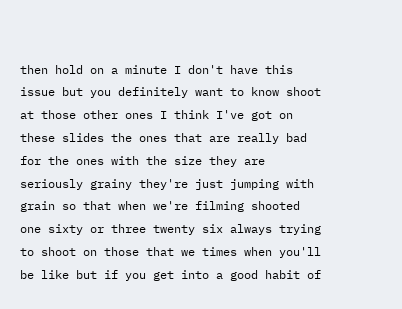then hold on a minute I don't have this issue but you definitely want to know shoot at those other ones I think I've got on these slides the ones that are really bad for the ones with the size they are seriously grainy they're just jumping with grain so that when we're filming shooted one sixty or three twenty six always trying to shoot on those that we times when you'll be like but if you get into a good habit of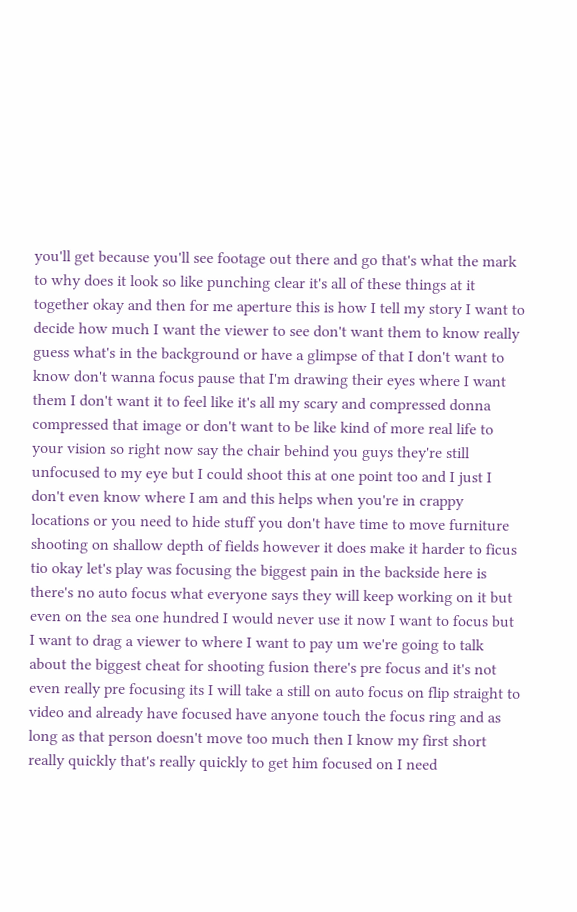you'll get because you'll see footage out there and go that's what the mark to why does it look so like punching clear it's all of these things at it together okay and then for me aperture this is how I tell my story I want to decide how much I want the viewer to see don't want them to know really guess what's in the background or have a glimpse of that I don't want to know don't wanna focus pause that I'm drawing their eyes where I want them I don't want it to feel like it's all my scary and compressed donna compressed that image or don't want to be like kind of more real life to your vision so right now say the chair behind you guys they're still unfocused to my eye but I could shoot this at one point too and I just I don't even know where I am and this helps when you're in crappy locations or you need to hide stuff you don't have time to move furniture shooting on shallow depth of fields however it does make it harder to ficus tio okay let's play was focusing the biggest pain in the backside here is there's no auto focus what everyone says they will keep working on it but even on the sea one hundred I would never use it now I want to focus but I want to drag a viewer to where I want to pay um we're going to talk about the biggest cheat for shooting fusion there's pre focus and it's not even really pre focusing its I will take a still on auto focus on flip straight to video and already have focused have anyone touch the focus ring and as long as that person doesn't move too much then I know my first short really quickly that's really quickly to get him focused on I need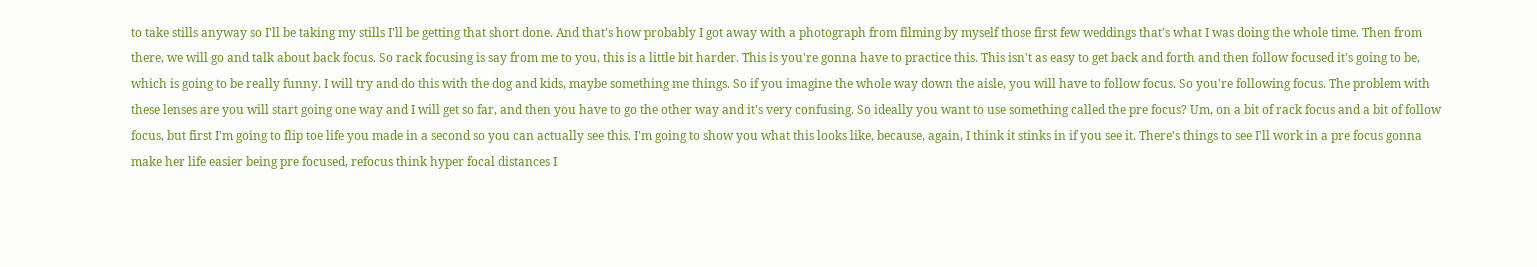to take stills anyway so I'll be taking my stills I'll be getting that short done. And that's how probably I got away with a photograph from filming by myself those first few weddings that's what I was doing the whole time. Then from there, we will go and talk about back focus. So rack focusing is say from me to you, this is a little bit harder. This is you're gonna have to practice this. This isn't as easy to get back and forth and then follow focused it's going to be, which is going to be really funny. I will try and do this with the dog and kids, maybe something me things. So if you imagine the whole way down the aisle, you will have to follow focus. So you're following focus. The problem with these lenses are you will start going one way and I will get so far, and then you have to go the other way and it's very confusing. So ideally you want to use something called the pre focus? Um, on a bit of rack focus and a bit of follow focus, but first I'm going to flip toe life you made in a second so you can actually see this. I'm going to show you what this looks like, because, again, I think it stinks in if you see it. There's things to see I'll work in a pre focus gonna make her life easier being pre focused, refocus think hyper focal distances I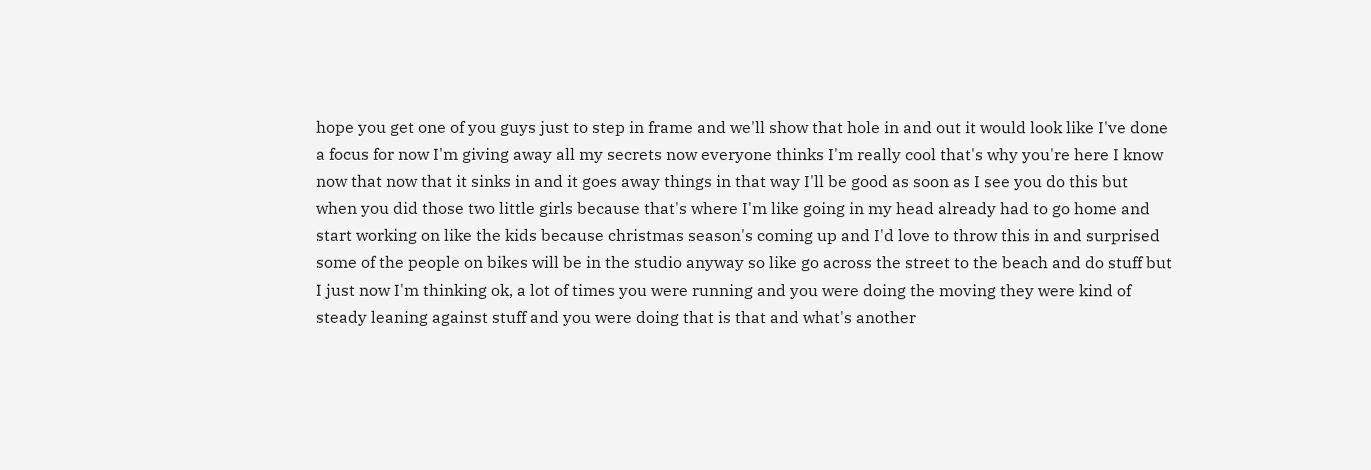hope you get one of you guys just to step in frame and we'll show that hole in and out it would look like I've done a focus for now I'm giving away all my secrets now everyone thinks I'm really cool that's why you're here I know now that now that it sinks in and it goes away things in that way I'll be good as soon as I see you do this but when you did those two little girls because that's where I'm like going in my head already had to go home and start working on like the kids because christmas season's coming up and I'd love to throw this in and surprised some of the people on bikes will be in the studio anyway so like go across the street to the beach and do stuff but I just now I'm thinking ok, a lot of times you were running and you were doing the moving they were kind of steady leaning against stuff and you were doing that is that and what's another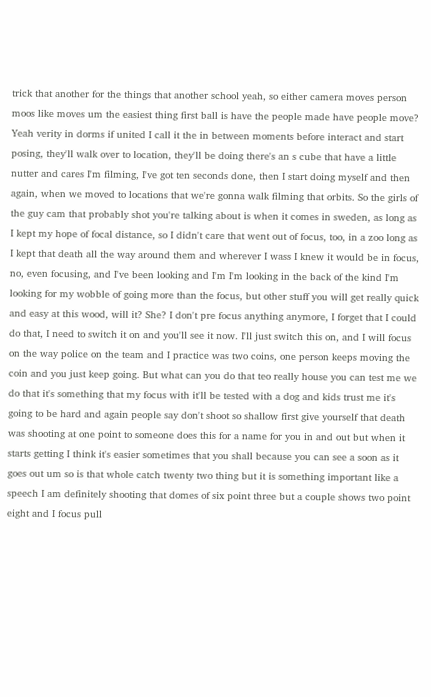trick that another for the things that another school yeah, so either camera moves person moos like moves um the easiest thing first ball is have the people made have people move? Yeah verity in dorms if united I call it the in between moments before interact and start posing, they'll walk over to location, they'll be doing there's an s cube that have a little nutter and cares I'm filming, I've got ten seconds done, then I start doing myself and then again, when we moved to locations that we're gonna walk filming that orbits. So the girls of the guy cam that probably shot you're talking about is when it comes in sweden, as long as I kept my hope of focal distance, so I didn't care that went out of focus, too, in a zoo long as I kept that death all the way around them and wherever I wass I knew it would be in focus, no, even focusing, and I've been looking and I'm I'm looking in the back of the kind I'm looking for my wobble of going more than the focus, but other stuff you will get really quick and easy at this wood, will it? She? I don't pre focus anything anymore, I forget that I could do that, I need to switch it on and you'll see it now. I'll just switch this on, and I will focus on the way police on the team and I practice was two coins, one person keeps moving the coin and you just keep going. But what can you do that teo really house you can test me we do that it's something that my focus with it'll be tested with a dog and kids trust me it's going to be hard and again people say don't shoot so shallow first give yourself that death was shooting at one point to someone does this for a name for you in and out but when it starts getting I think it's easier sometimes that you shall because you can see a soon as it goes out um so is that whole catch twenty two thing but it is something important like a speech I am definitely shooting that domes of six point three but a couple shows two point eight and I focus pull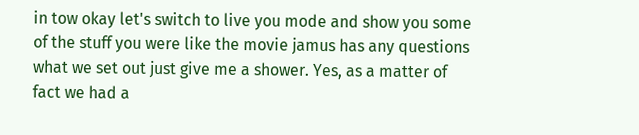in tow okay let's switch to live you mode and show you some of the stuff you were like the movie jamus has any questions what we set out just give me a shower. Yes, as a matter of fact we had a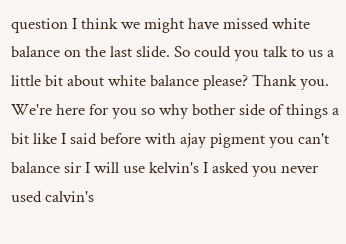question I think we might have missed white balance on the last slide. So could you talk to us a little bit about white balance please? Thank you. We're here for you so why bother side of things a bit like I said before with ajay pigment you can't balance sir I will use kelvin's I asked you never used calvin's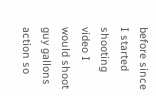before since I started shooting video I would shoot guy gallons action so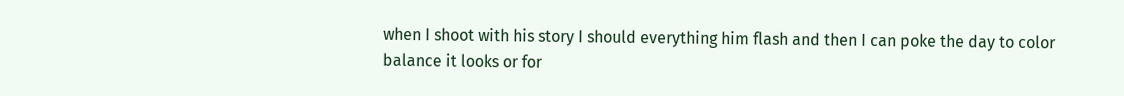when I shoot with his story I should everything him flash and then I can poke the day to color balance it looks or for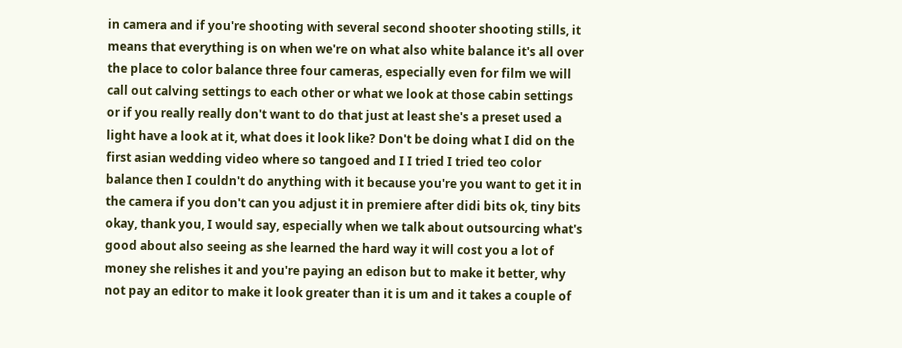in camera and if you're shooting with several second shooter shooting stills, it means that everything is on when we're on what also white balance it's all over the place to color balance three four cameras, especially even for film we will call out calving settings to each other or what we look at those cabin settings or if you really really don't want to do that just at least she's a preset used a light have a look at it, what does it look like? Don't be doing what I did on the first asian wedding video where so tangoed and I I tried I tried teo color balance then I couldn't do anything with it because you're you want to get it in the camera if you don't can you adjust it in premiere after didi bits ok, tiny bits okay, thank you, I would say, especially when we talk about outsourcing what's good about also seeing as she learned the hard way it will cost you a lot of money she relishes it and you're paying an edison but to make it better, why not pay an editor to make it look greater than it is um and it takes a couple of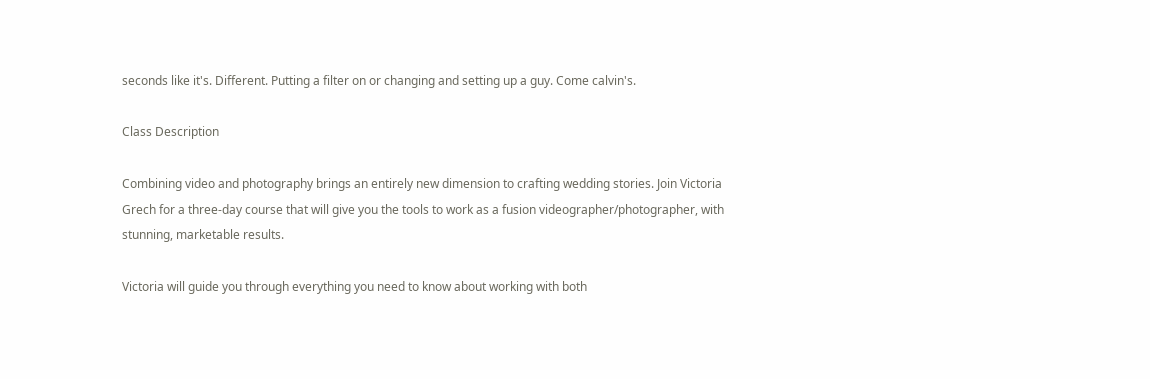seconds like it's. Different. Putting a filter on or changing and setting up a guy. Come calvin's.

Class Description

Combining video and photography brings an entirely new dimension to crafting wedding stories. Join Victoria Grech for a three-day course that will give you the tools to work as a fusion videographer/photographer, with stunning, marketable results.

Victoria will guide you through everything you need to know about working with both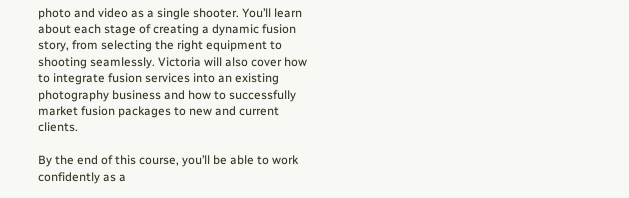photo and video as a single shooter. You’ll learn about each stage of creating a dynamic fusion story, from selecting the right equipment to shooting seamlessly. Victoria will also cover how to integrate fusion services into an existing photography business and how to successfully market fusion packages to new and current clients.

By the end of this course, you’ll be able to work confidently as a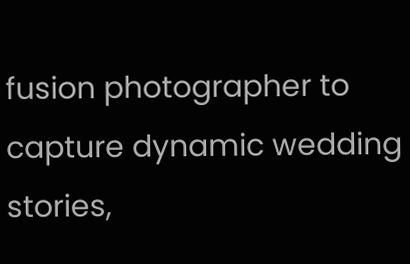fusion photographer to capture dynamic wedding stories,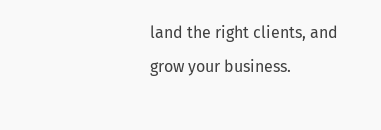land the right clients, and grow your business.